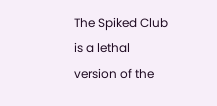The Spiked Club is a lethal version of the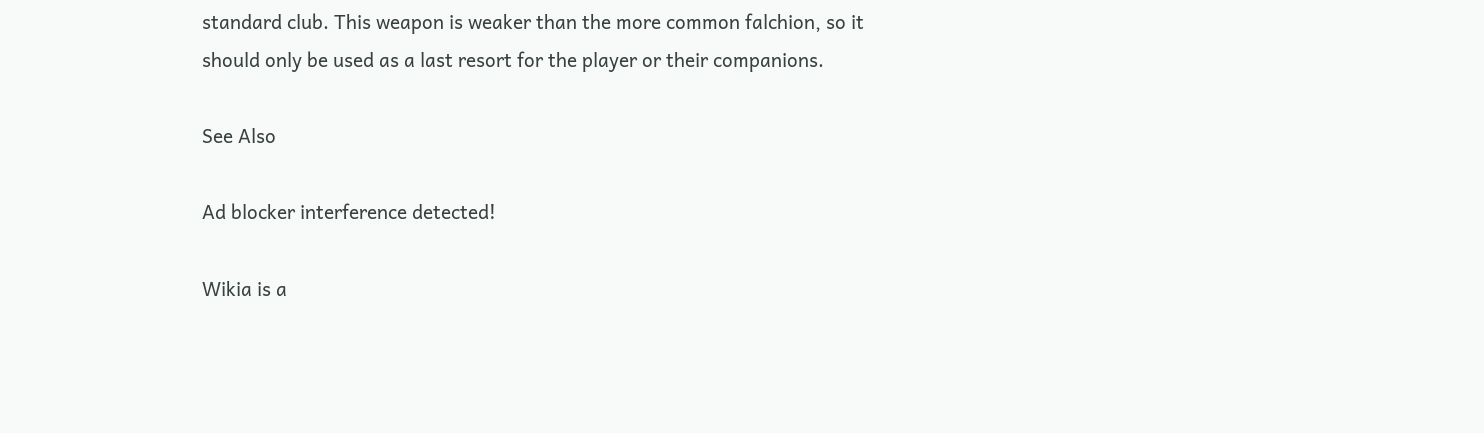standard club. This weapon is weaker than the more common falchion, so it should only be used as a last resort for the player or their companions.

See Also

Ad blocker interference detected!

Wikia is a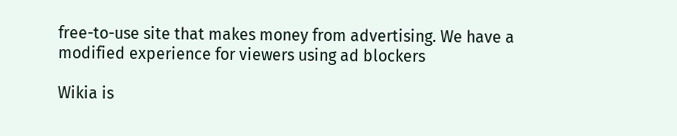free-to-use site that makes money from advertising. We have a modified experience for viewers using ad blockers

Wikia is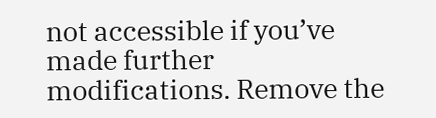not accessible if you’ve made further modifications. Remove the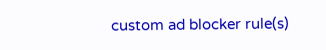custom ad blocker rule(s)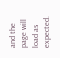and the page will load as expected.